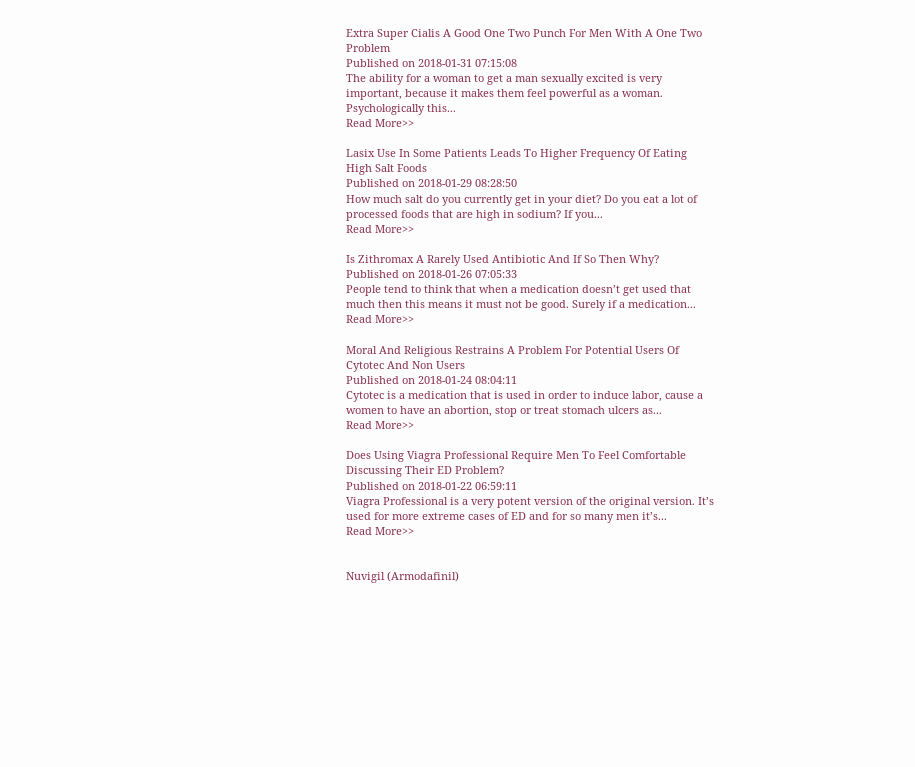Extra Super Cialis A Good One Two Punch For Men With A One Two Problem
Published on 2018-01-31 07:15:08
The ability for a woman to get a man sexually excited is very important, because it makes them feel powerful as a woman. Psychologically this...
Read More>>

Lasix Use In Some Patients Leads To Higher Frequency Of Eating High Salt Foods
Published on 2018-01-29 08:28:50
How much salt do you currently get in your diet? Do you eat a lot of processed foods that are high in sodium? If you...
Read More>>

Is Zithromax A Rarely Used Antibiotic And If So Then Why?
Published on 2018-01-26 07:05:33
People tend to think that when a medication doesn’t get used that much then this means it must not be good. Surely if a medication...
Read More>>

Moral And Religious Restrains A Problem For Potential Users Of Cytotec And Non Users
Published on 2018-01-24 08:04:11
Cytotec is a medication that is used in order to induce labor, cause a women to have an abortion, stop or treat stomach ulcers as...
Read More>>

Does Using Viagra Professional Require Men To Feel Comfortable Discussing Their ED Problem?
Published on 2018-01-22 06:59:11
Viagra Professional is a very potent version of the original version. It’s used for more extreme cases of ED and for so many men it’s...
Read More>>


Nuvigil (Armodafinil)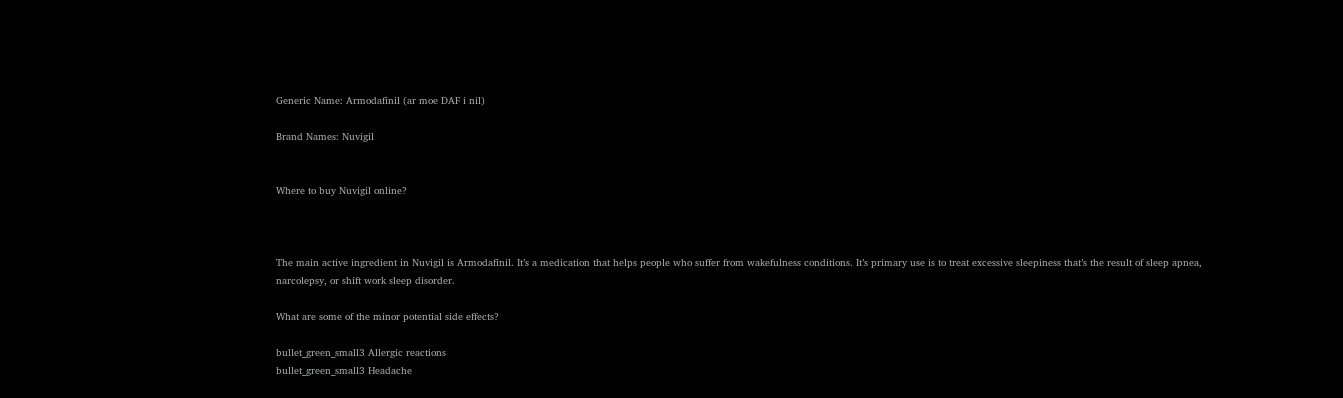Generic Name: Armodafinil (ar moe DAF i nil)

Brand Names: Nuvigil


Where to buy Nuvigil online?



The main active ingredient in Nuvigil is Armodafinil. It’s a medication that helps people who suffer from wakefulness conditions. It’s primary use is to treat excessive sleepiness that’s the result of sleep apnea, narcolepsy, or shift work sleep disorder.

What are some of the minor potential side effects?

bullet_green_small3 Allergic reactions
bullet_green_small3 Headache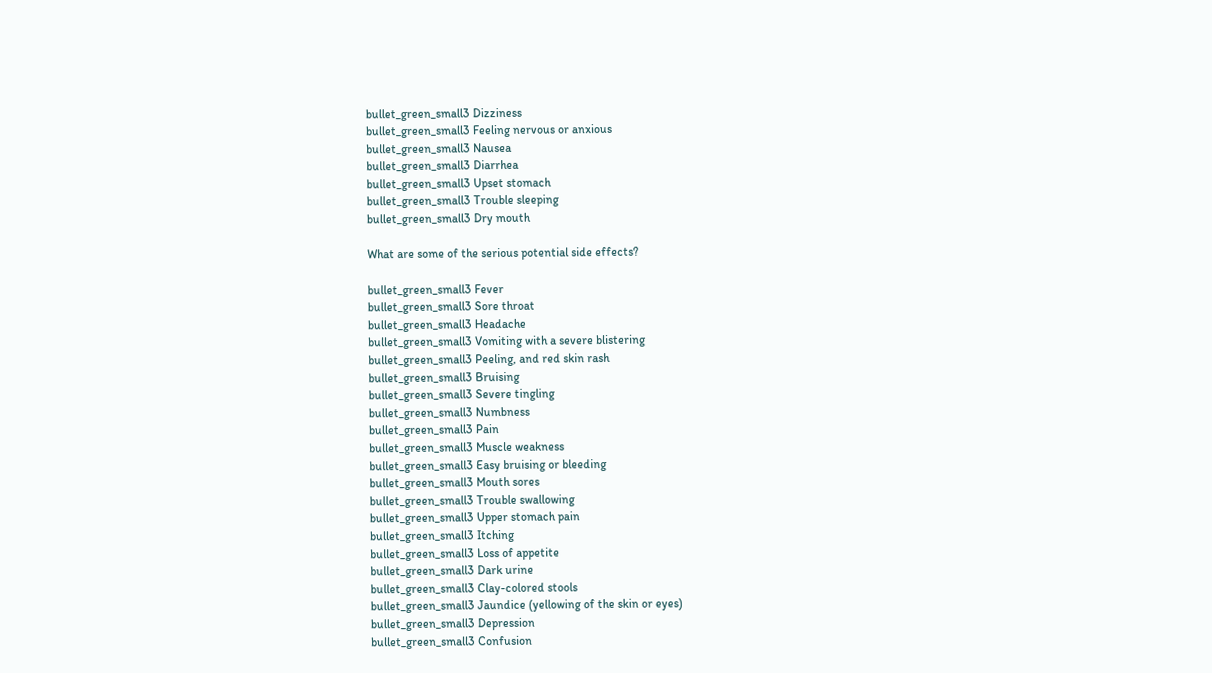bullet_green_small3 Dizziness
bullet_green_small3 Feeling nervous or anxious
bullet_green_small3 Nausea
bullet_green_small3 Diarrhea
bullet_green_small3 Upset stomach
bullet_green_small3 Trouble sleeping
bullet_green_small3 Dry mouth

What are some of the serious potential side effects?

bullet_green_small3 Fever
bullet_green_small3 Sore throat
bullet_green_small3 Headache
bullet_green_small3 Vomiting with a severe blistering
bullet_green_small3 Peeling, and red skin rash
bullet_green_small3 Bruising
bullet_green_small3 Severe tingling
bullet_green_small3 Numbness
bullet_green_small3 Pain
bullet_green_small3 Muscle weakness
bullet_green_small3 Easy bruising or bleeding
bullet_green_small3 Mouth sores
bullet_green_small3 Trouble swallowing
bullet_green_small3 Upper stomach pain
bullet_green_small3 Itching
bullet_green_small3 Loss of appetite
bullet_green_small3 Dark urine
bullet_green_small3 Clay-colored stools
bullet_green_small3 Jaundice (yellowing of the skin or eyes)
bullet_green_small3 Depression
bullet_green_small3 Confusion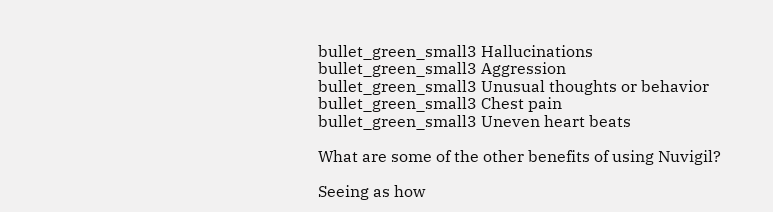bullet_green_small3 Hallucinations
bullet_green_small3 Aggression
bullet_green_small3 Unusual thoughts or behavior
bullet_green_small3 Chest pain
bullet_green_small3 Uneven heart beats

What are some of the other benefits of using Nuvigil?

Seeing as how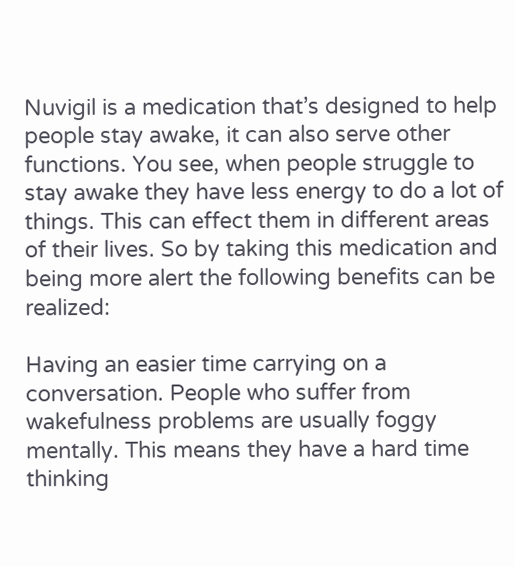Nuvigil is a medication that’s designed to help people stay awake, it can also serve other functions. You see, when people struggle to stay awake they have less energy to do a lot of things. This can effect them in different areas of their lives. So by taking this medication and being more alert the following benefits can be realized:

Having an easier time carrying on a conversation. People who suffer from wakefulness problems are usually foggy mentally. This means they have a hard time thinking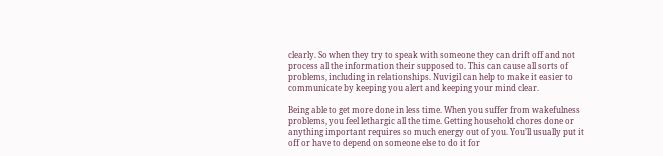clearly. So when they try to speak with someone they can drift off and not process all the information their supposed to. This can cause all sorts of problems, including in relationships. Nuvigil can help to make it easier to communicate by keeping you alert and keeping your mind clear.

Being able to get more done in less time. When you suffer from wakefulness problems, you feel lethargic all the time. Getting household chores done or anything important requires so much energy out of you. You’ll usually put it off or have to depend on someone else to do it for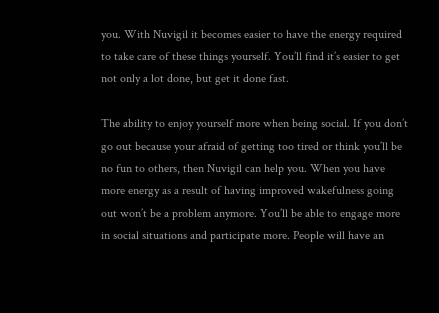you. With Nuvigil it becomes easier to have the energy required to take care of these things yourself. You’ll find it’s easier to get not only a lot done, but get it done fast.

The ability to enjoy yourself more when being social. If you don’t go out because your afraid of getting too tired or think you’ll be no fun to others, then Nuvigil can help you. When you have more energy as a result of having improved wakefulness going out won’t be a problem anymore. You’ll be able to engage more in social situations and participate more. People will have an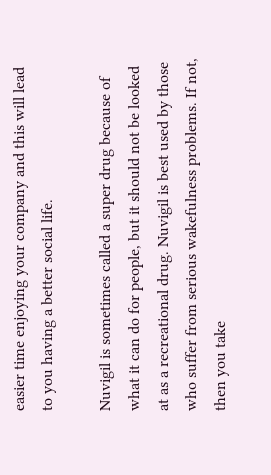easier time enjoying your company and this will lead to you having a better social life.

Nuvigil is sometimes called a super drug because of what it can do for people, but it should not be looked at as a recreational drug. Nuvigil is best used by those who suffer from serious wakefulness problems. If not, then you take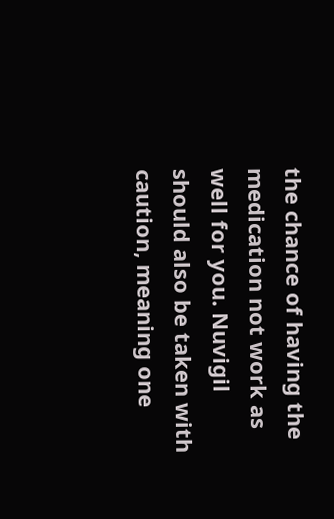the chance of having the medication not work as well for you. Nuvigil should also be taken with caution, meaning one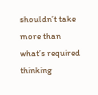shouldn’t take more than what’s required thinking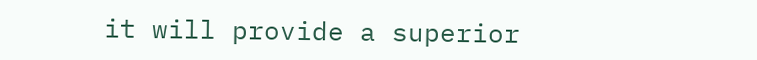it will provide a superior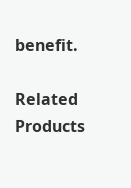benefit.

Related Products